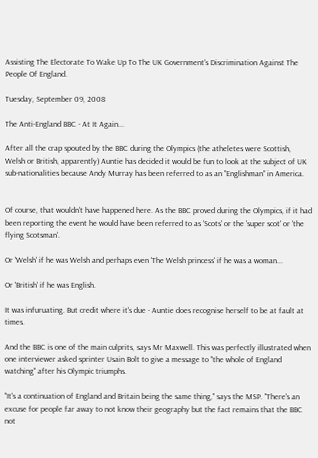Assisting The Electorate To Wake Up To The UK Government's Discrimination Against The People Of England.

Tuesday, September 09, 2008

The Anti-England BBC - At It Again...

After all the crap spouted by the BBC during the Olympics (the atheletes were Scottish, Welsh or British, apparently) Auntie has decided it would be fun to look at the subject of UK sub-nationalities because Andy Murray has been referred to as an "Englishman" in America.


Of course, that wouldn't have happened here. As the BBC proved during the Olympics, if it had been reporting the event he would have been referred to as 'Scots' or the 'super scot' or 'the flying Scotsman'.

Or 'Welsh' if he was Welsh and perhaps even 'The Welsh princess' if he was a woman...

Or 'British' if he was English.

It was infuruating. But credit where it's due - Auntie does recognise herself to be at fault at times.

And the BBC is one of the main culprits, says Mr Maxwell. This was perfectly illustrated when one interviewer asked sprinter Usain Bolt to give a message to "the whole of England watching" after his Olympic triumphs.

"It's a continuation of England and Britain being the same thing," says the MSP. "There's an excuse for people far away to not know their geography but the fact remains that the BBC not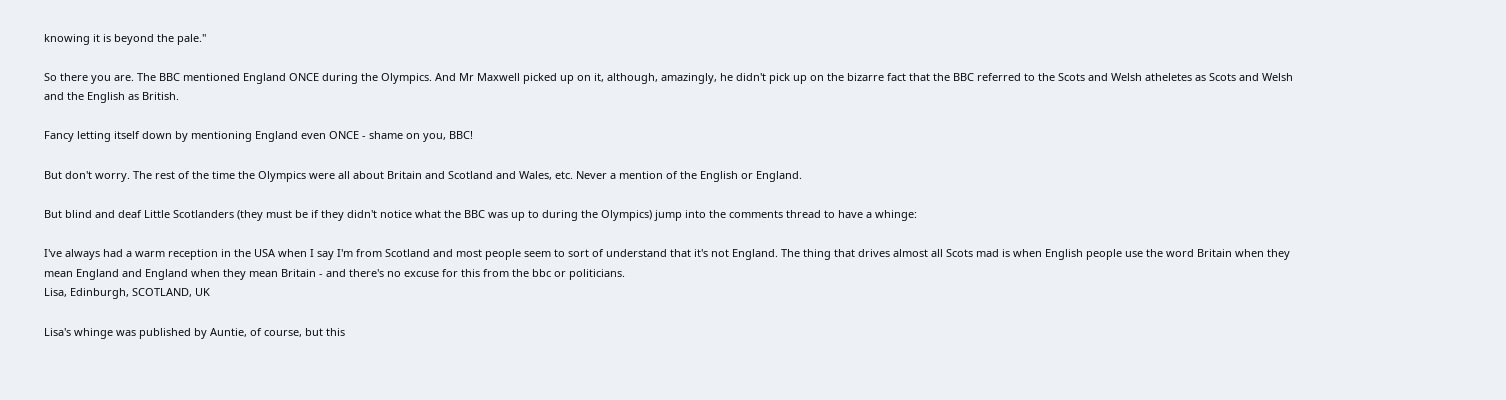knowing it is beyond the pale."

So there you are. The BBC mentioned England ONCE during the Olympics. And Mr Maxwell picked up on it, although, amazingly, he didn't pick up on the bizarre fact that the BBC referred to the Scots and Welsh atheletes as Scots and Welsh and the English as British.

Fancy letting itself down by mentioning England even ONCE - shame on you, BBC!

But don't worry. The rest of the time the Olympics were all about Britain and Scotland and Wales, etc. Never a mention of the English or England.

But blind and deaf Little Scotlanders (they must be if they didn't notice what the BBC was up to during the Olympics) jump into the comments thread to have a whinge:

I've always had a warm reception in the USA when I say I'm from Scotland and most people seem to sort of understand that it's not England. The thing that drives almost all Scots mad is when English people use the word Britain when they mean England and England when they mean Britain - and there's no excuse for this from the bbc or politicians.
Lisa, Edinburgh, SCOTLAND, UK

Lisa's whinge was published by Auntie, of course, but this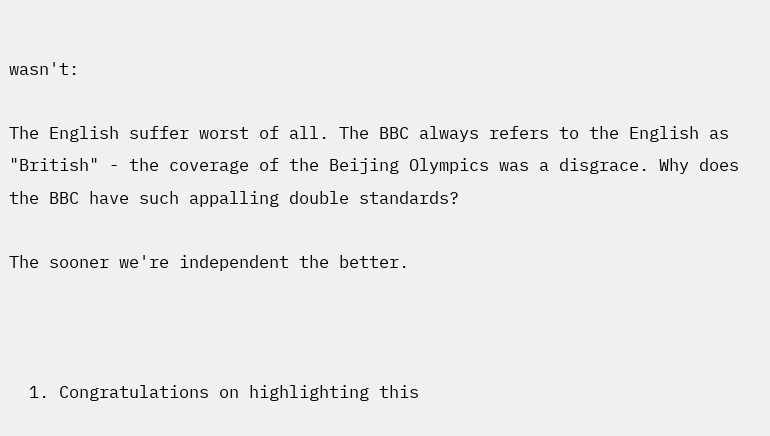wasn't:

The English suffer worst of all. The BBC always refers to the English as "British" - the coverage of the Beijing Olympics was a disgrace. Why does the BBC have such appalling double standards?

The sooner we're independent the better.



  1. Congratulations on highlighting this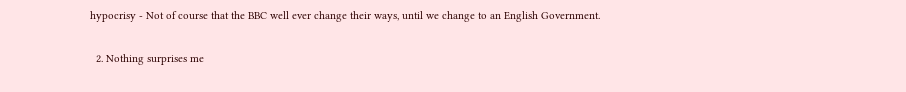hypocrisy - Not of course that the BBC well ever change their ways, until we change to an English Government.

  2. Nothing surprises me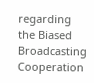regarding the Biased Broadcasting Cooperation